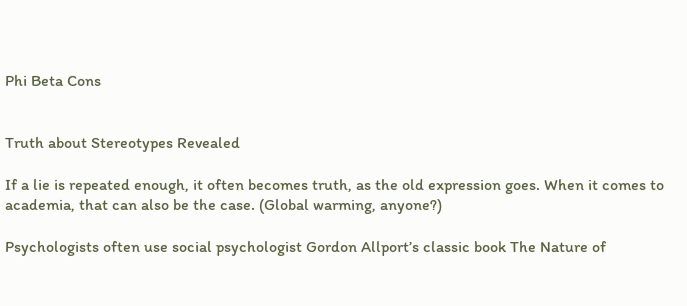Phi Beta Cons


Truth about Stereotypes Revealed

If a lie is repeated enough, it often becomes truth, as the old expression goes. When it comes to academia, that can also be the case. (Global warming, anyone?)

Psychologists often use social psychologist Gordon Allport’s classic book The Nature of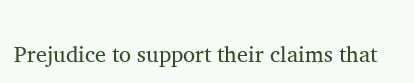Prejudice to support their claims that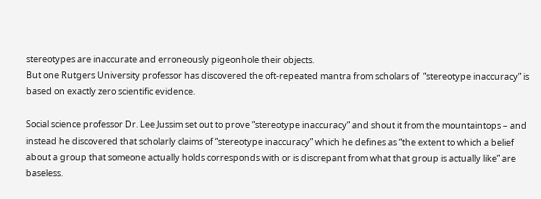stereotypes are inaccurate and erroneously pigeonhole their objects.
But one Rutgers University professor has discovered the oft-repeated mantra from scholars of  “stereotype inaccuracy” is based on exactly zero scientific evidence.

Social science professor Dr. Lee Jussim set out to prove “stereotype inaccuracy” and shout it from the mountaintops – and instead he discovered that scholarly claims of “stereotype inaccuracy” which he defines as “the extent to which a belief about a group that someone actually holds corresponds with or is discrepant from what that group is actually like” are baseless.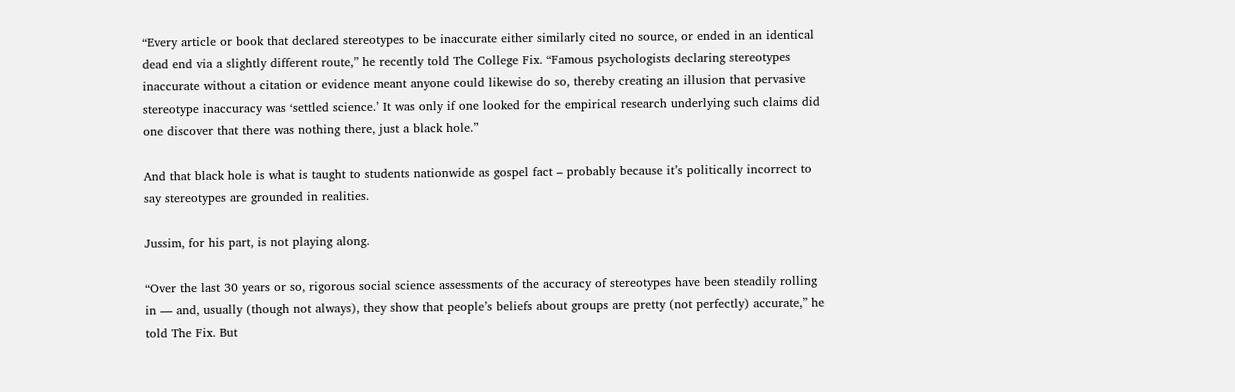“Every article or book that declared stereotypes to be inaccurate either similarly cited no source, or ended in an identical dead end via a slightly different route,” he recently told The College Fix. “Famous psychologists declaring stereotypes inaccurate without a citation or evidence meant anyone could likewise do so, thereby creating an illusion that pervasive stereotype inaccuracy was ‘settled science.’ It was only if one looked for the empirical research underlying such claims did one discover that there was nothing there, just a black hole.”

And that black hole is what is taught to students nationwide as gospel fact – probably because it’s politically incorrect to say stereotypes are grounded in realities.

Jussim, for his part, is not playing along.

“Over the last 30 years or so, rigorous social science assessments of the accuracy of stereotypes have been steadily rolling in — and, usually (though not always), they show that people’s beliefs about groups are pretty (not perfectly) accurate,” he told The Fix. But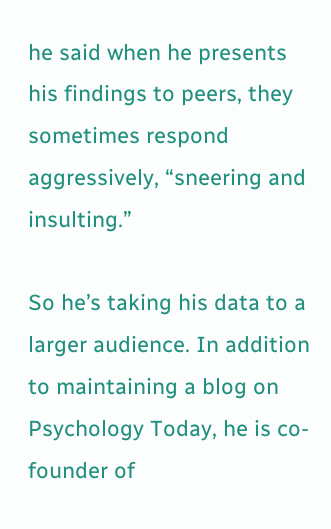he said when he presents his findings to peers, they sometimes respond aggressively, “sneering and insulting.”

So he’s taking his data to a larger audience. In addition to maintaining a blog on Psychology Today, he is co-founder of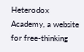Heterodox Academy, a website for free-thinking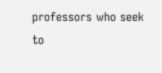professors who seek to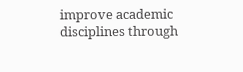improve academic disciplines through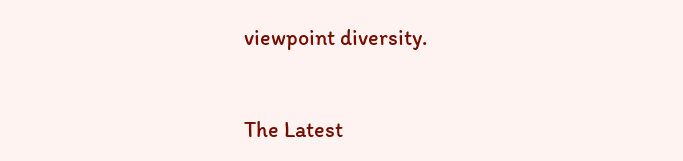viewpoint diversity.


The Latest